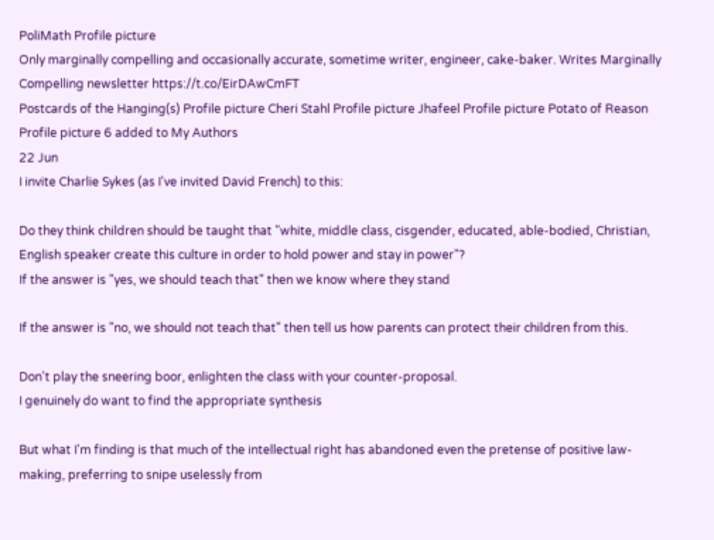PoliMath Profile picture
Only marginally compelling and occasionally accurate, sometime writer, engineer, cake-baker. Writes Marginally Compelling newsletter https://t.co/EirDAwCmFT
Postcards of the Hanging(s) Profile picture Cheri Stahl Profile picture Jhafeel Profile picture Potato of Reason Profile picture 6 added to My Authors
22 Jun
I invite Charlie Sykes (as I've invited David French) to this:

Do they think children should be taught that "white, middle class, cisgender, educated, able-bodied, Christian, English speaker create this culture in order to hold power and stay in power"?
If the answer is "yes, we should teach that" then we know where they stand

If the answer is "no, we should not teach that" then tell us how parents can protect their children from this.

Don't play the sneering boor, enlighten the class with your counter-proposal.
I genuinely do want to find the appropriate synthesis

But what I'm finding is that much of the intellectual right has abandoned even the pretense of positive law-making, preferring to snipe uselessly from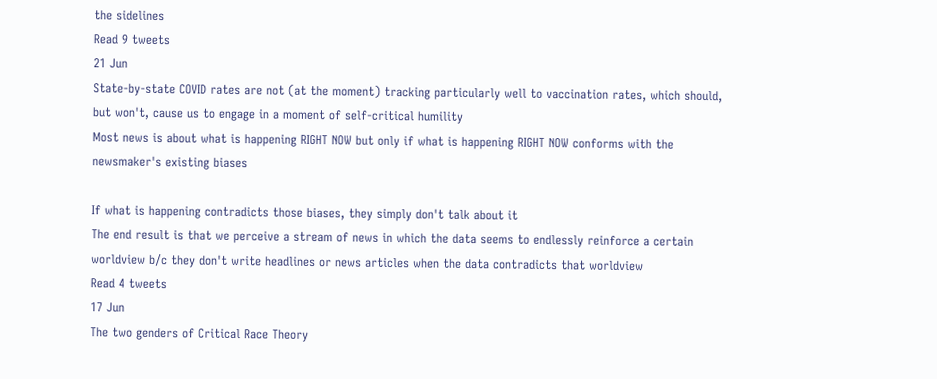the sidelines
Read 9 tweets
21 Jun
State-by-state COVID rates are not (at the moment) tracking particularly well to vaccination rates, which should, but won't, cause us to engage in a moment of self-critical humility
Most news is about what is happening RIGHT NOW but only if what is happening RIGHT NOW conforms with the newsmaker's existing biases

If what is happening contradicts those biases, they simply don't talk about it
The end result is that we perceive a stream of news in which the data seems to endlessly reinforce a certain worldview b/c they don't write headlines or news articles when the data contradicts that worldview
Read 4 tweets
17 Jun
The two genders of Critical Race Theory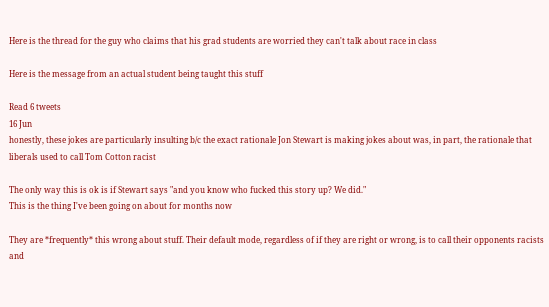Here is the thread for the guy who claims that his grad students are worried they can't talk about race in class

Here is the message from an actual student being taught this stuff

Read 6 tweets
16 Jun
honestly, these jokes are particularly insulting b/c the exact rationale Jon Stewart is making jokes about was, in part, the rationale that liberals used to call Tom Cotton racist

The only way this is ok is if Stewart says "and you know who fucked this story up? We did."
This is the thing I've been going on about for months now

They are *frequently* this wrong about stuff. Their default mode, regardless of if they are right or wrong, is to call their opponents racists and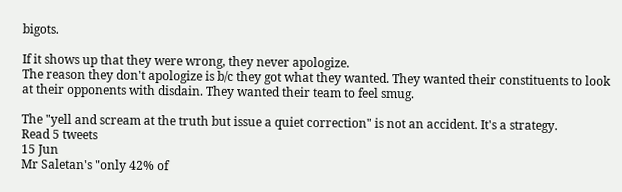bigots.

If it shows up that they were wrong, they never apologize.
The reason they don't apologize is b/c they got what they wanted. They wanted their constituents to look at their opponents with disdain. They wanted their team to feel smug.

The "yell and scream at the truth but issue a quiet correction" is not an accident. It's a strategy.
Read 5 tweets
15 Jun
Mr Saletan's "only 42% of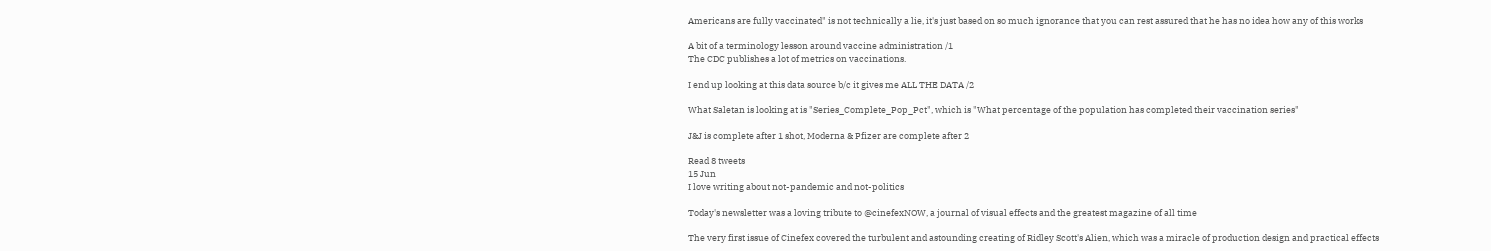Americans are fully vaccinated" is not technically a lie, it's just based on so much ignorance that you can rest assured that he has no idea how any of this works

A bit of a terminology lesson around vaccine administration /1
The CDC publishes a lot of metrics on vaccinations.

I end up looking at this data source b/c it gives me ALL THE DATA /2

What Saletan is looking at is "Series_Complete_Pop_Pct", which is "What percentage of the population has completed their vaccination series"

J&J is complete after 1 shot, Moderna & Pfizer are complete after 2

Read 8 tweets
15 Jun
I love writing about not-pandemic and not-politics

Today's newsletter was a loving tribute to @cinefexNOW, a journal of visual effects and the greatest magazine of all time

The very first issue of Cinefex covered the turbulent and astounding creating of Ridley Scott's Alien, which was a miracle of production design and practical effects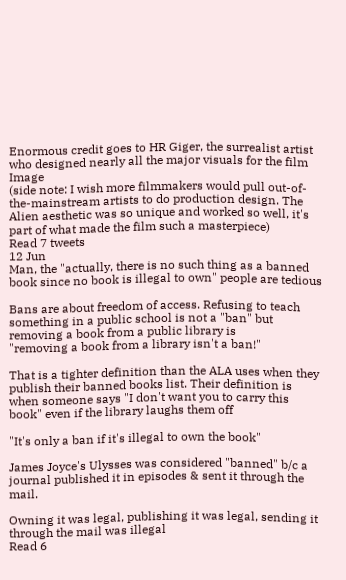Enormous credit goes to HR Giger, the surrealist artist who designed nearly all the major visuals for the film Image
(side note: I wish more filmmakers would pull out-of-the-mainstream artists to do production design. The Alien aesthetic was so unique and worked so well, it's part of what made the film such a masterpiece)
Read 7 tweets
12 Jun
Man, the "actually, there is no such thing as a banned book since no book is illegal to own" people are tedious

Bans are about freedom of access. Refusing to teach something in a public school is not a "ban" but removing a book from a public library is
"removing a book from a library isn't a ban!"

That is a tighter definition than the ALA uses when they publish their banned books list. Their definition is when someone says "I don't want you to carry this book" even if the library laughs them off

"It's only a ban if it's illegal to own the book"

James Joyce's Ulysses was considered "banned" b/c a journal published it in episodes & sent it through the mail.

Owning it was legal, publishing it was legal, sending it through the mail was illegal
Read 6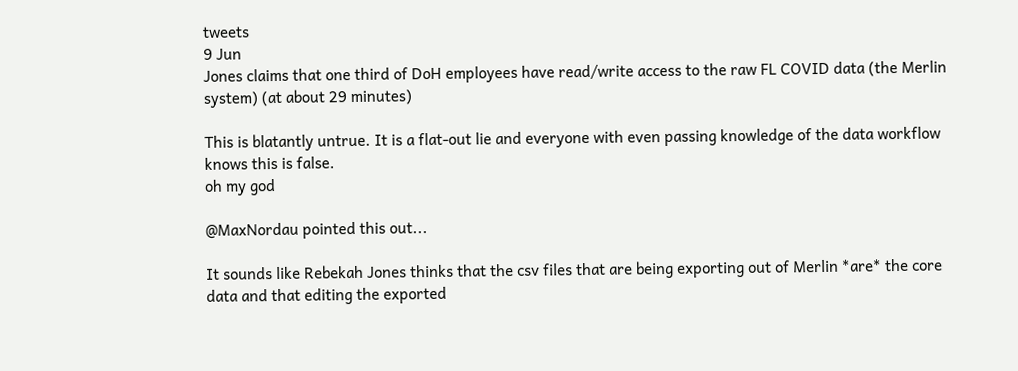tweets
9 Jun
Jones claims that one third of DoH employees have read/write access to the raw FL COVID data (the Merlin system) (at about 29 minutes)

This is blatantly untrue. It is a flat-out lie and everyone with even passing knowledge of the data workflow knows this is false.
oh my god

@MaxNordau pointed this out...

It sounds like Rebekah Jones thinks that the csv files that are being exporting out of Merlin *are* the core data and that editing the exported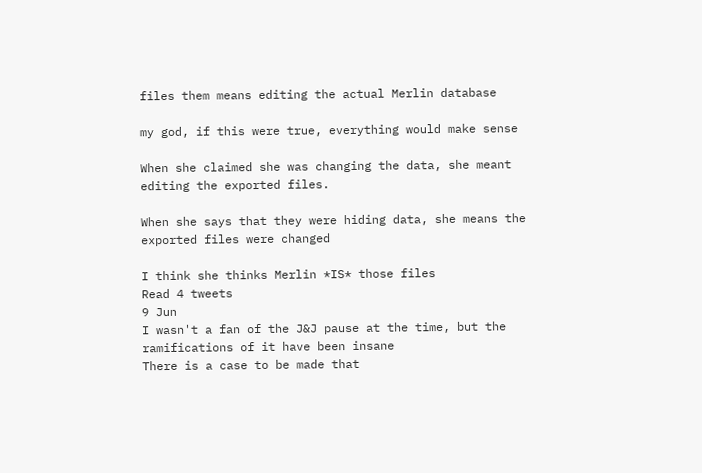files them means editing the actual Merlin database

my god, if this were true, everything would make sense

When she claimed she was changing the data, she meant editing the exported files.

When she says that they were hiding data, she means the exported files were changed

I think she thinks Merlin *IS* those files
Read 4 tweets
9 Jun
I wasn't a fan of the J&J pause at the time, but the ramifications of it have been insane
There is a case to be made that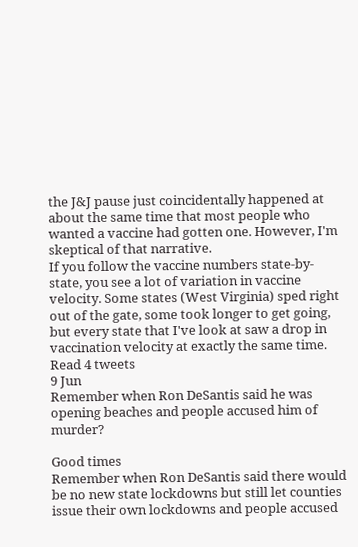the J&J pause just coincidentally happened at about the same time that most people who wanted a vaccine had gotten one. However, I'm skeptical of that narrative.
If you follow the vaccine numbers state-by-state, you see a lot of variation in vaccine velocity. Some states (West Virginia) sped right out of the gate, some took longer to get going, but every state that I've look at saw a drop in vaccination velocity at exactly the same time.
Read 4 tweets
9 Jun
Remember when Ron DeSantis said he was opening beaches and people accused him of murder?

Good times
Remember when Ron DeSantis said there would be no new state lockdowns but still let counties issue their own lockdowns and people accused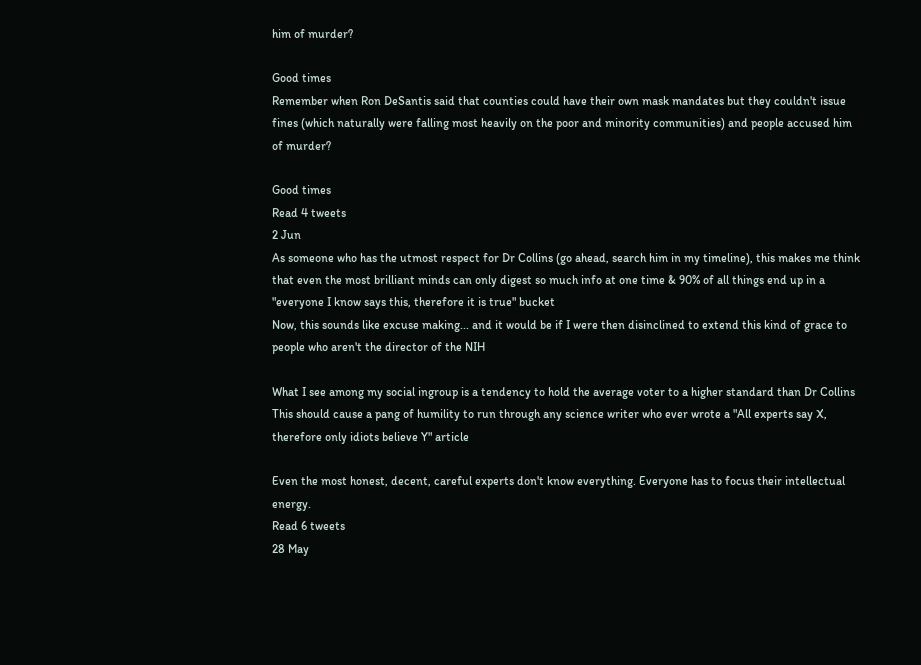him of murder?

Good times
Remember when Ron DeSantis said that counties could have their own mask mandates but they couldn't issue fines (which naturally were falling most heavily on the poor and minority communities) and people accused him of murder?

Good times
Read 4 tweets
2 Jun
As someone who has the utmost respect for Dr Collins (go ahead, search him in my timeline), this makes me think that even the most brilliant minds can only digest so much info at one time & 90% of all things end up in a "everyone I know says this, therefore it is true" bucket
Now, this sounds like excuse making... and it would be if I were then disinclined to extend this kind of grace to people who aren't the director of the NIH

What I see among my social ingroup is a tendency to hold the average voter to a higher standard than Dr Collins
This should cause a pang of humility to run through any science writer who ever wrote a "All experts say X, therefore only idiots believe Y" article

Even the most honest, decent, careful experts don't know everything. Everyone has to focus their intellectual energy.
Read 6 tweets
28 May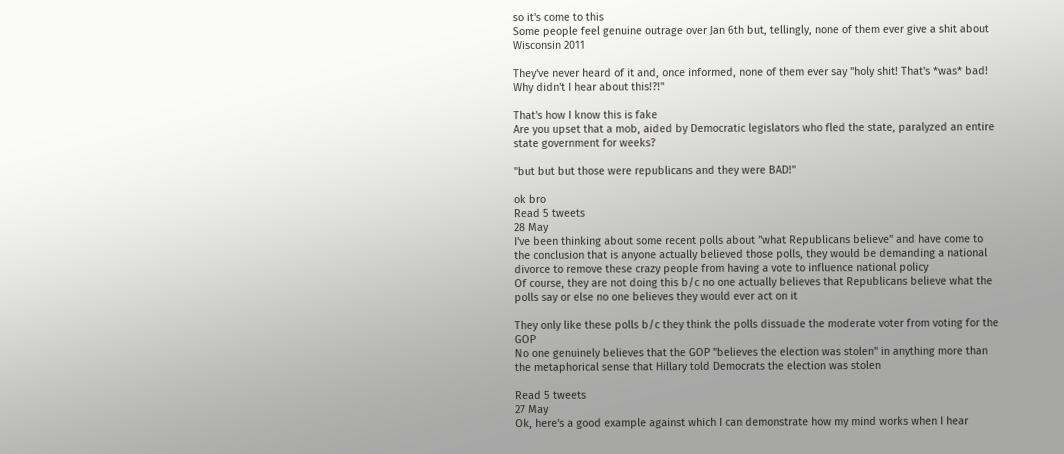so it's come to this
Some people feel genuine outrage over Jan 6th but, tellingly, none of them ever give a shit about Wisconsin 2011

They've never heard of it and, once informed, none of them ever say "holy shit! That's *was* bad! Why didn't I hear about this!?!"

That's how I know this is fake
Are you upset that a mob, aided by Democratic legislators who fled the state, paralyzed an entire state government for weeks?

"but but but those were republicans and they were BAD!"

ok bro
Read 5 tweets
28 May
I've been thinking about some recent polls about "what Republicans believe" and have come to the conclusion that is anyone actually believed those polls, they would be demanding a national divorce to remove these crazy people from having a vote to influence national policy
Of course, they are not doing this b/c no one actually believes that Republicans believe what the polls say or else no one believes they would ever act on it

They only like these polls b/c they think the polls dissuade the moderate voter from voting for the GOP
No one genuinely believes that the GOP "believes the election was stolen" in anything more than the metaphorical sense that Hillary told Democrats the election was stolen

Read 5 tweets
27 May
Ok, here's a good example against which I can demonstrate how my mind works when I hear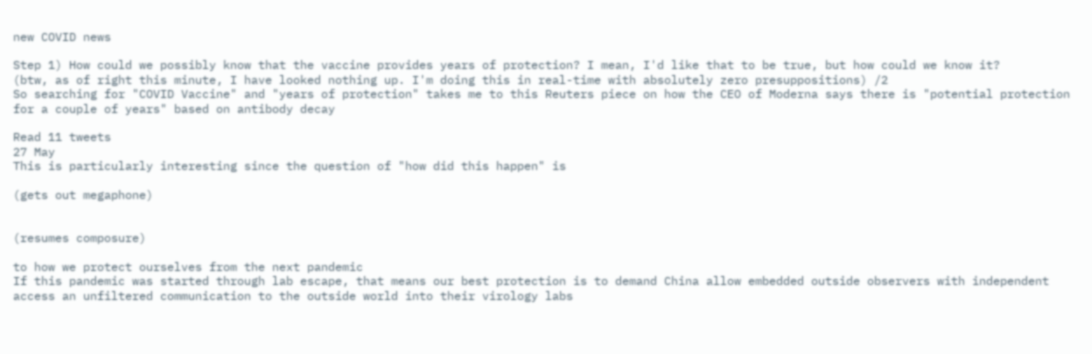new COVID news

Step 1) How could we possibly know that the vaccine provides years of protection? I mean, I'd like that to be true, but how could we know it?
(btw, as of right this minute, I have looked nothing up. I'm doing this in real-time with absolutely zero presuppositions) /2
So searching for "COVID Vaccine" and "years of protection" takes me to this Reuters piece on how the CEO of Moderna says there is "potential protection for a couple of years" based on antibody decay

Read 11 tweets
27 May
This is particularly interesting since the question of "how did this happen" is

(gets out megaphone)


(resumes composure)

to how we protect ourselves from the next pandemic
If this pandemic was started through lab escape, that means our best protection is to demand China allow embedded outside observers with independent access an unfiltered communication to the outside world into their virology labs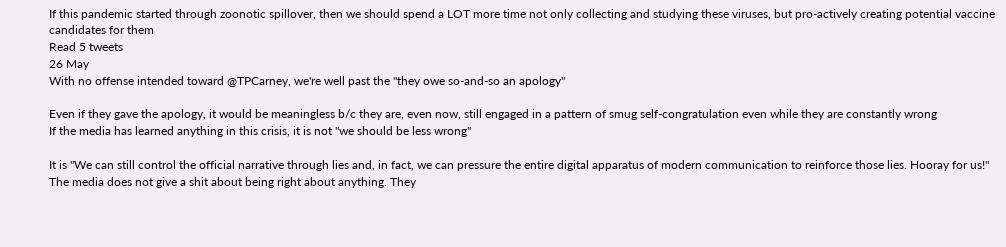If this pandemic started through zoonotic spillover, then we should spend a LOT more time not only collecting and studying these viruses, but pro-actively creating potential vaccine candidates for them
Read 5 tweets
26 May
With no offense intended toward @TPCarney, we're well past the "they owe so-and-so an apology"

Even if they gave the apology, it would be meaningless b/c they are, even now, still engaged in a pattern of smug self-congratulation even while they are constantly wrong
If the media has learned anything in this crisis, it is not "we should be less wrong"

It is "We can still control the official narrative through lies and, in fact, we can pressure the entire digital apparatus of modern communication to reinforce those lies. Hooray for us!"
The media does not give a shit about being right about anything. They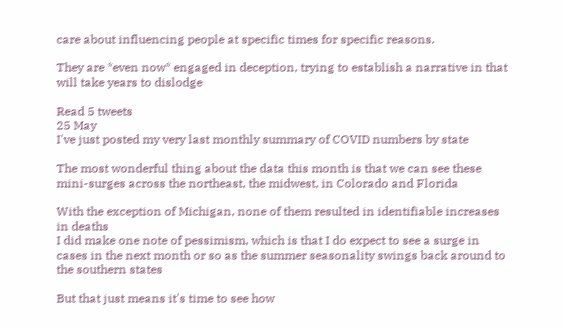care about influencing people at specific times for specific reasons.

They are *even now* engaged in deception, trying to establish a narrative in that will take years to dislodge

Read 5 tweets
25 May
I've just posted my very last monthly summary of COVID numbers by state

The most wonderful thing about the data this month is that we can see these mini-surges across the northeast, the midwest, in Colorado and Florida

With the exception of Michigan, none of them resulted in identifiable increases in deaths
I did make one note of pessimism, which is that I do expect to see a surge in cases in the next month or so as the summer seasonality swings back around to the southern states

But that just means it's time to see how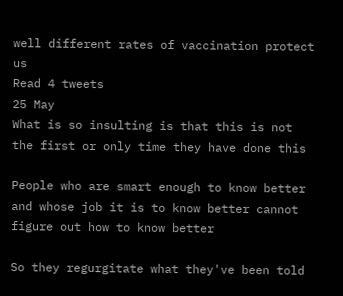well different rates of vaccination protect us
Read 4 tweets
25 May
What is so insulting is that this is not the first or only time they have done this

People who are smart enough to know better and whose job it is to know better cannot figure out how to know better

So they regurgitate what they've been told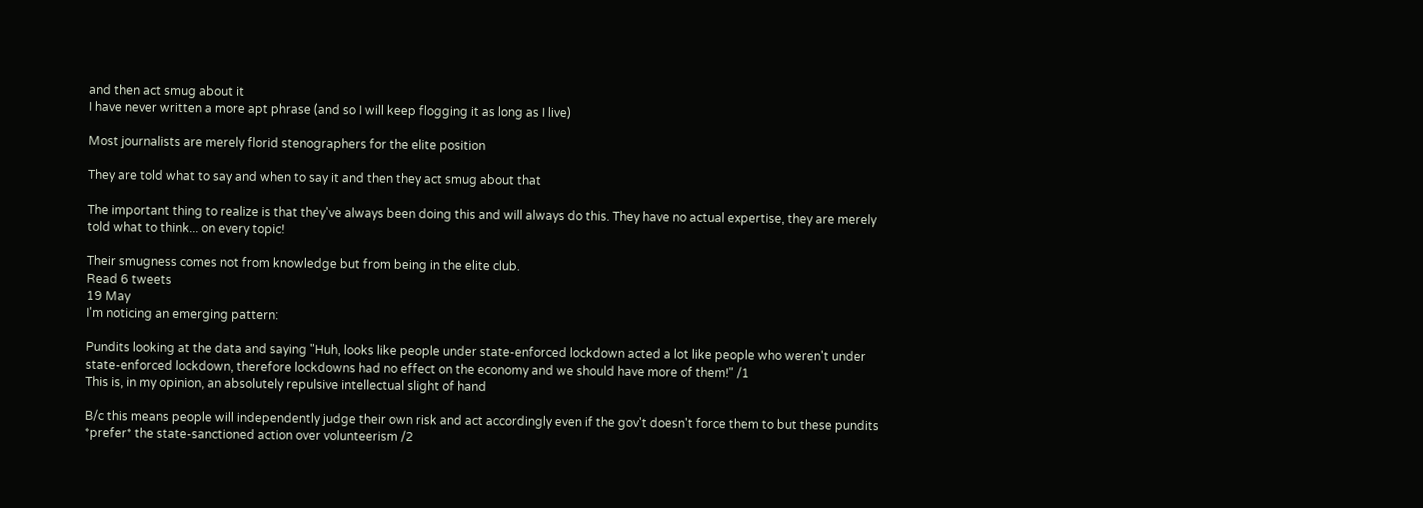and then act smug about it
I have never written a more apt phrase (and so I will keep flogging it as long as I live)

Most journalists are merely florid stenographers for the elite position

They are told what to say and when to say it and then they act smug about that

The important thing to realize is that they've always been doing this and will always do this. They have no actual expertise, they are merely told what to think... on every topic!

Their smugness comes not from knowledge but from being in the elite club.
Read 6 tweets
19 May
I'm noticing an emerging pattern:

Pundits looking at the data and saying "Huh, looks like people under state-enforced lockdown acted a lot like people who weren't under state-enforced lockdown, therefore lockdowns had no effect on the economy and we should have more of them!" /1
This is, in my opinion, an absolutely repulsive intellectual slight of hand

B/c this means people will independently judge their own risk and act accordingly even if the gov't doesn't force them to but these pundits *prefer* the state-sanctioned action over volunteerism /2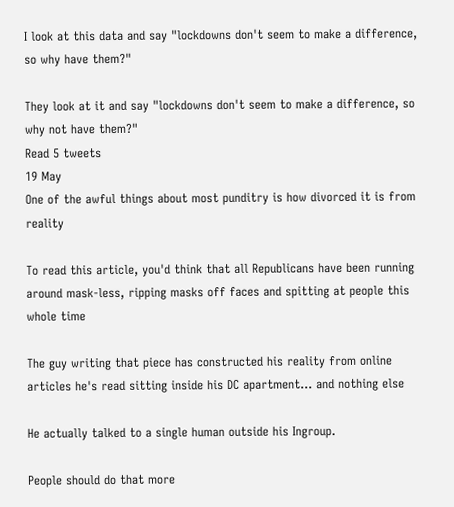I look at this data and say "lockdowns don't seem to make a difference, so why have them?"

They look at it and say "lockdowns don't seem to make a difference, so why not have them?"
Read 5 tweets
19 May
One of the awful things about most punditry is how divorced it is from reality

To read this article, you'd think that all Republicans have been running around mask-less, ripping masks off faces and spitting at people this whole time

The guy writing that piece has constructed his reality from online articles he's read sitting inside his DC apartment... and nothing else

He actually talked to a single human outside his Ingroup.

People should do that more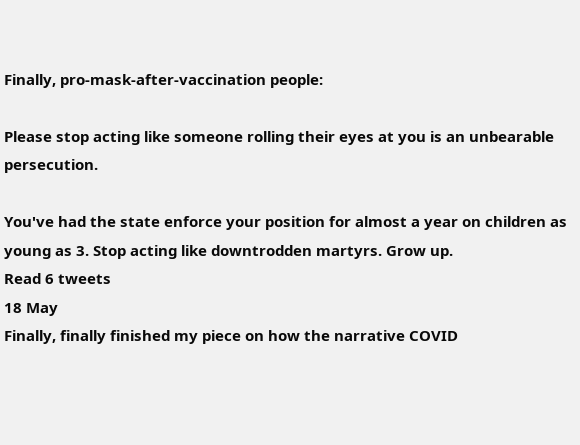Finally, pro-mask-after-vaccination people:

Please stop acting like someone rolling their eyes at you is an unbearable persecution.

You've had the state enforce your position for almost a year on children as young as 3. Stop acting like downtrodden martyrs. Grow up.
Read 6 tweets
18 May
Finally, finally finished my piece on how the narrative COVID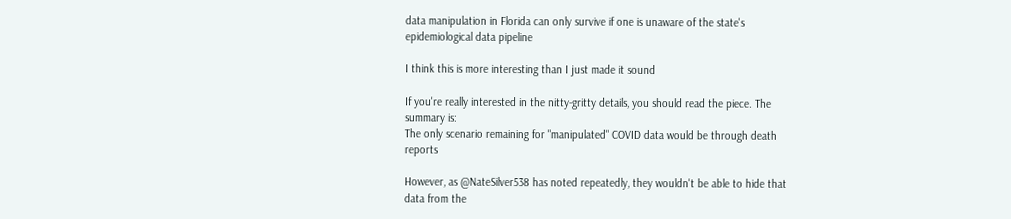data manipulation in Florida can only survive if one is unaware of the state's epidemiological data pipeline

I think this is more interesting than I just made it sound

If you're really interested in the nitty-gritty details, you should read the piece. The summary is:
The only scenario remaining for "manipulated" COVID data would be through death reports

However, as @NateSilver538 has noted repeatedly, they wouldn't be able to hide that data from the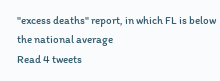"excess deaths" report, in which FL is below the national average
Read 4 tweets